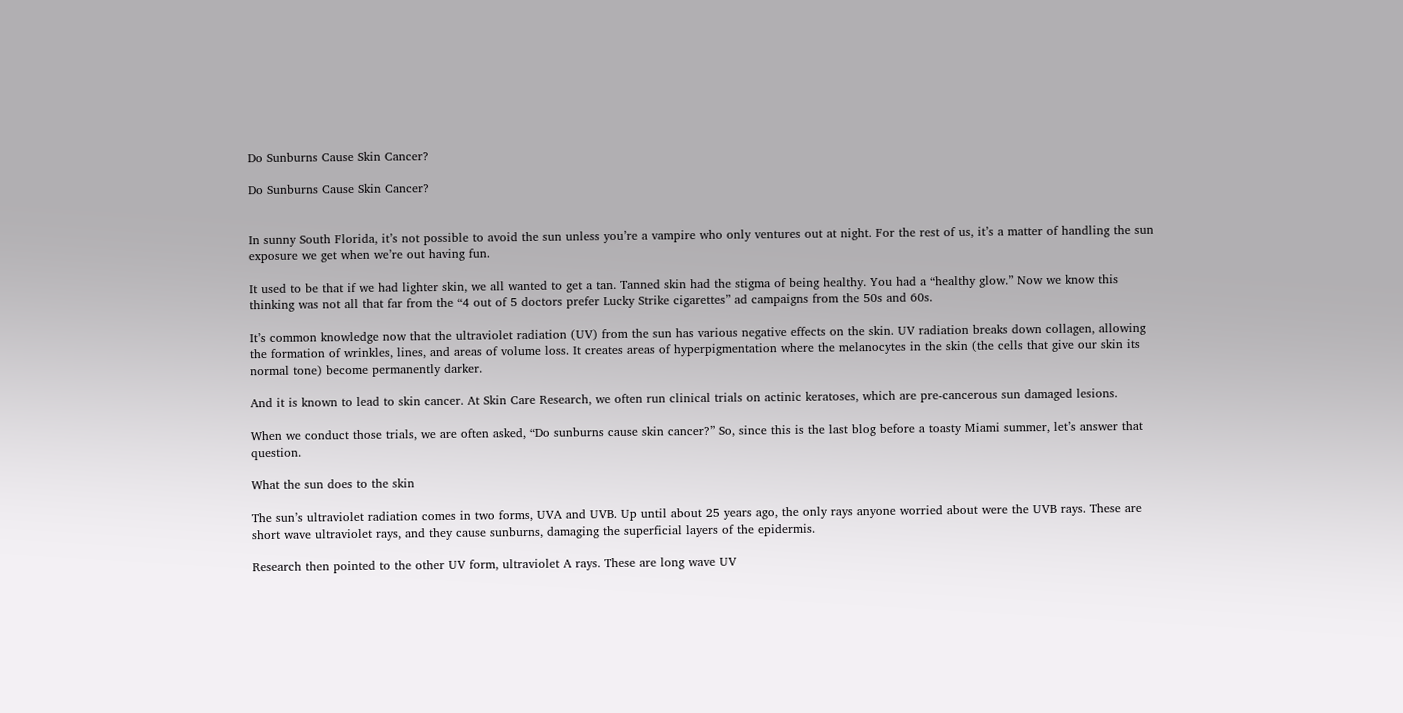Do Sunburns Cause Skin Cancer?

Do Sunburns Cause Skin Cancer?


In sunny South Florida, it’s not possible to avoid the sun unless you’re a vampire who only ventures out at night. For the rest of us, it’s a matter of handling the sun exposure we get when we’re out having fun.

It used to be that if we had lighter skin, we all wanted to get a tan. Tanned skin had the stigma of being healthy. You had a “healthy glow.” Now we know this thinking was not all that far from the “4 out of 5 doctors prefer Lucky Strike cigarettes” ad campaigns from the 50s and 60s.

It’s common knowledge now that the ultraviolet radiation (UV) from the sun has various negative effects on the skin. UV radiation breaks down collagen, allowing the formation of wrinkles, lines, and areas of volume loss. It creates areas of hyperpigmentation where the melanocytes in the skin (the cells that give our skin its normal tone) become permanently darker.

And it is known to lead to skin cancer. At Skin Care Research, we often run clinical trials on actinic keratoses, which are pre-cancerous sun damaged lesions.

When we conduct those trials, we are often asked, “Do sunburns cause skin cancer?” So, since this is the last blog before a toasty Miami summer, let’s answer that question.

What the sun does to the skin

The sun’s ultraviolet radiation comes in two forms, UVA and UVB. Up until about 25 years ago, the only rays anyone worried about were the UVB rays. These are short wave ultraviolet rays, and they cause sunburns, damaging the superficial layers of the epidermis.

Research then pointed to the other UV form, ultraviolet A rays. These are long wave UV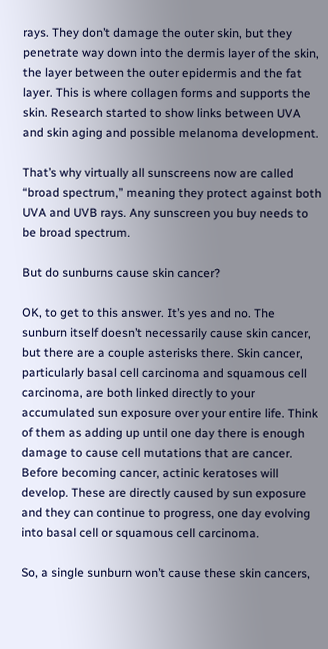rays. They don’t damage the outer skin, but they penetrate way down into the dermis layer of the skin, the layer between the outer epidermis and the fat layer. This is where collagen forms and supports the skin. Research started to show links between UVA and skin aging and possible melanoma development.

That’s why virtually all sunscreens now are called “broad spectrum,” meaning they protect against both UVA and UVB rays. Any sunscreen you buy needs to be broad spectrum.

But do sunburns cause skin cancer?

OK, to get to this answer. It’s yes and no. The sunburn itself doesn’t necessarily cause skin cancer, but there are a couple asterisks there. Skin cancer, particularly basal cell carcinoma and squamous cell carcinoma, are both linked directly to your accumulated sun exposure over your entire life. Think of them as adding up until one day there is enough damage to cause cell mutations that are cancer. Before becoming cancer, actinic keratoses will develop. These are directly caused by sun exposure and they can continue to progress, one day evolving into basal cell or squamous cell carcinoma.

So, a single sunburn won’t cause these skin cancers,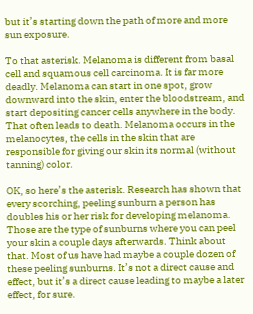but it’s starting down the path of more and more sun exposure.

To that asterisk. Melanoma is different from basal cell and squamous cell carcinoma. It is far more deadly. Melanoma can start in one spot, grow downward into the skin, enter the bloodstream, and start depositing cancer cells anywhere in the body. That often leads to death. Melanoma occurs in the melanocytes, the cells in the skin that are responsible for giving our skin its normal (without tanning) color.

OK, so here’s the asterisk. Research has shown that every scorching, peeling sunburn a person has doubles his or her risk for developing melanoma. Those are the type of sunburns where you can peel your skin a couple days afterwards. Think about that. Most of us have had maybe a couple dozen of these peeling sunburns. It’s not a direct cause and effect, but it’s a direct cause leading to maybe a later effect, for sure.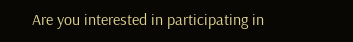Are you interested in participating in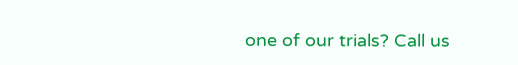one of our trials? Call us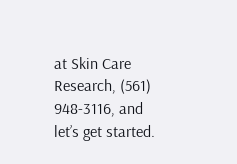at Skin Care Research, (561) 948-3116, and let’s get started.